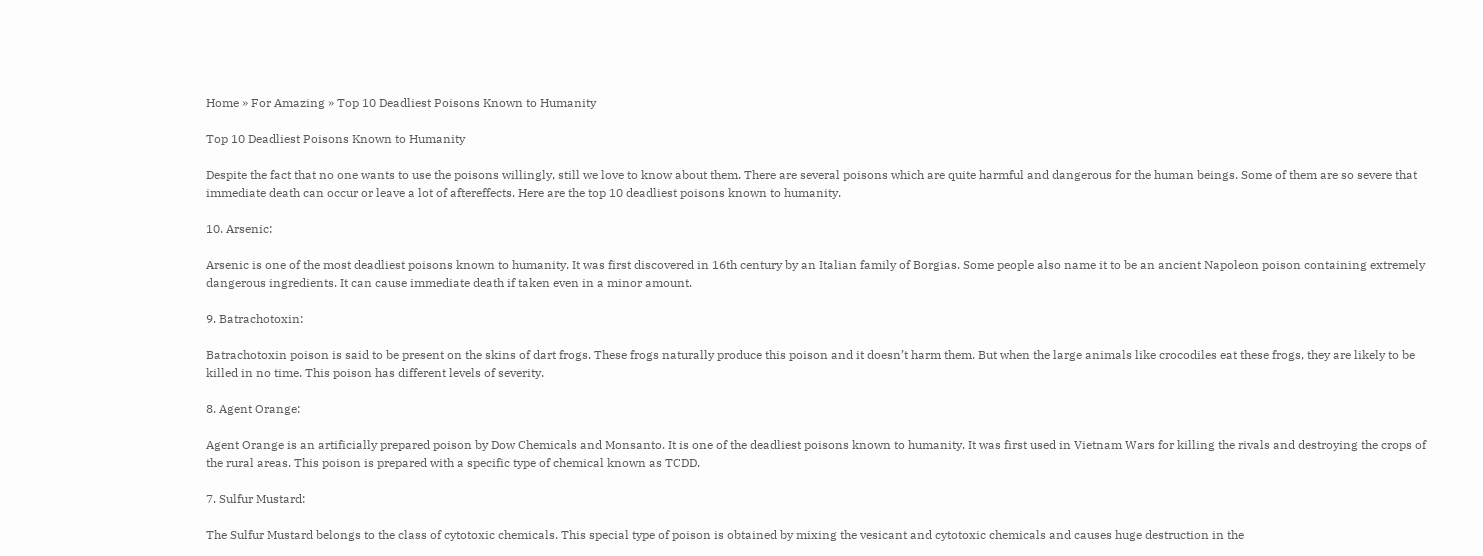Home » For Amazing » Top 10 Deadliest Poisons Known to Humanity

Top 10 Deadliest Poisons Known to Humanity

Despite the fact that no one wants to use the poisons willingly, still we love to know about them. There are several poisons which are quite harmful and dangerous for the human beings. Some of them are so severe that immediate death can occur or leave a lot of aftereffects. Here are the top 10 deadliest poisons known to humanity.

10. Arsenic:

Arsenic is one of the most deadliest poisons known to humanity. It was first discovered in 16th century by an Italian family of Borgias. Some people also name it to be an ancient Napoleon poison containing extremely dangerous ingredients. It can cause immediate death if taken even in a minor amount.

9. Batrachotoxin:

Batrachotoxin poison is said to be present on the skins of dart frogs. These frogs naturally produce this poison and it doesn’t harm them. But when the large animals like crocodiles eat these frogs, they are likely to be killed in no time. This poison has different levels of severity.

8. Agent Orange:

Agent Orange is an artificially prepared poison by Dow Chemicals and Monsanto. It is one of the deadliest poisons known to humanity. It was first used in Vietnam Wars for killing the rivals and destroying the crops of the rural areas. This poison is prepared with a specific type of chemical known as TCDD.

7. Sulfur Mustard:

The Sulfur Mustard belongs to the class of cytotoxic chemicals. This special type of poison is obtained by mixing the vesicant and cytotoxic chemicals and causes huge destruction in the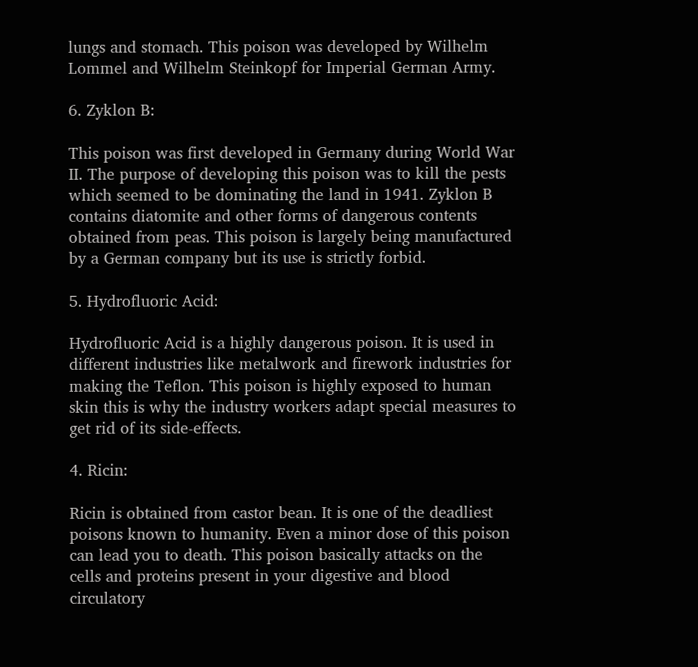lungs and stomach. This poison was developed by Wilhelm Lommel and Wilhelm Steinkopf for Imperial German Army.

6. Zyklon B:

This poison was first developed in Germany during World War II. The purpose of developing this poison was to kill the pests which seemed to be dominating the land in 1941. Zyklon B contains diatomite and other forms of dangerous contents obtained from peas. This poison is largely being manufactured by a German company but its use is strictly forbid.

5. Hydrofluoric Acid:

Hydrofluoric Acid is a highly dangerous poison. It is used in different industries like metalwork and firework industries for making the Teflon. This poison is highly exposed to human skin this is why the industry workers adapt special measures to get rid of its side-effects.

4. Ricin:

Ricin is obtained from castor bean. It is one of the deadliest poisons known to humanity. Even a minor dose of this poison can lead you to death. This poison basically attacks on the cells and proteins present in your digestive and blood circulatory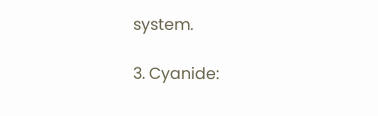system.

3. Cyanide: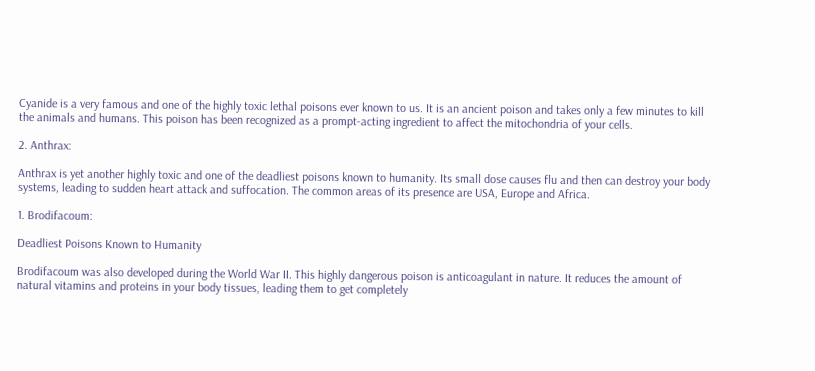Cyanide is a very famous and one of the highly toxic lethal poisons ever known to us. It is an ancient poison and takes only a few minutes to kill the animals and humans. This poison has been recognized as a prompt-acting ingredient to affect the mitochondria of your cells.

2. Anthrax:

Anthrax is yet another highly toxic and one of the deadliest poisons known to humanity. Its small dose causes flu and then can destroy your body systems, leading to sudden heart attack and suffocation. The common areas of its presence are USA, Europe and Africa.

1. Brodifacoum:

Deadliest Poisons Known to Humanity

Brodifacoum was also developed during the World War II. This highly dangerous poison is anticoagulant in nature. It reduces the amount of natural vitamins and proteins in your body tissues, leading them to get completely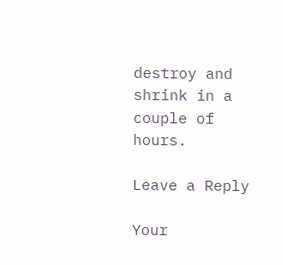destroy and shrink in a couple of hours.

Leave a Reply

Your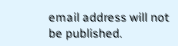email address will not be published.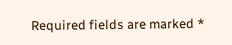Required fields are marked *